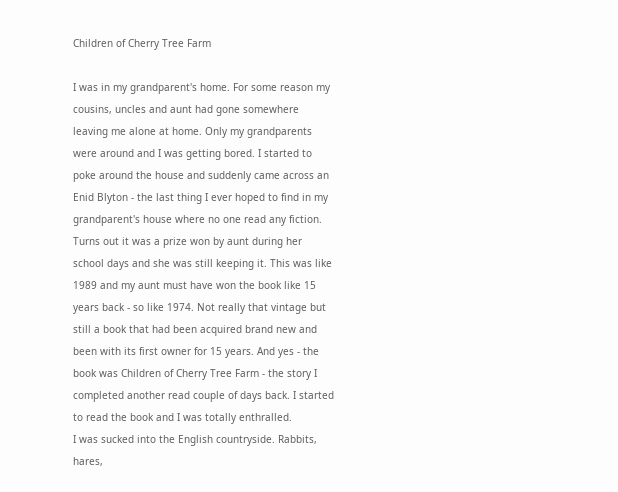Children of Cherry Tree Farm

I was in my grandparent's home. For some reason my cousins, uncles and aunt had gone somewhere leaving me alone at home. Only my grandparents were around and I was getting bored. I started to poke around the house and suddenly came across an Enid Blyton - the last thing I ever hoped to find in my grandparent's house where no one read any fiction. Turns out it was a prize won by aunt during her school days and she was still keeping it. This was like 1989 and my aunt must have won the book like 15 years back - so like 1974. Not really that vintage but still a book that had been acquired brand new and been with its first owner for 15 years. And yes - the book was Children of Cherry Tree Farm - the story I completed another read couple of days back. I started to read the book and I was totally enthralled.
I was sucked into the English countryside. Rabbits, hares,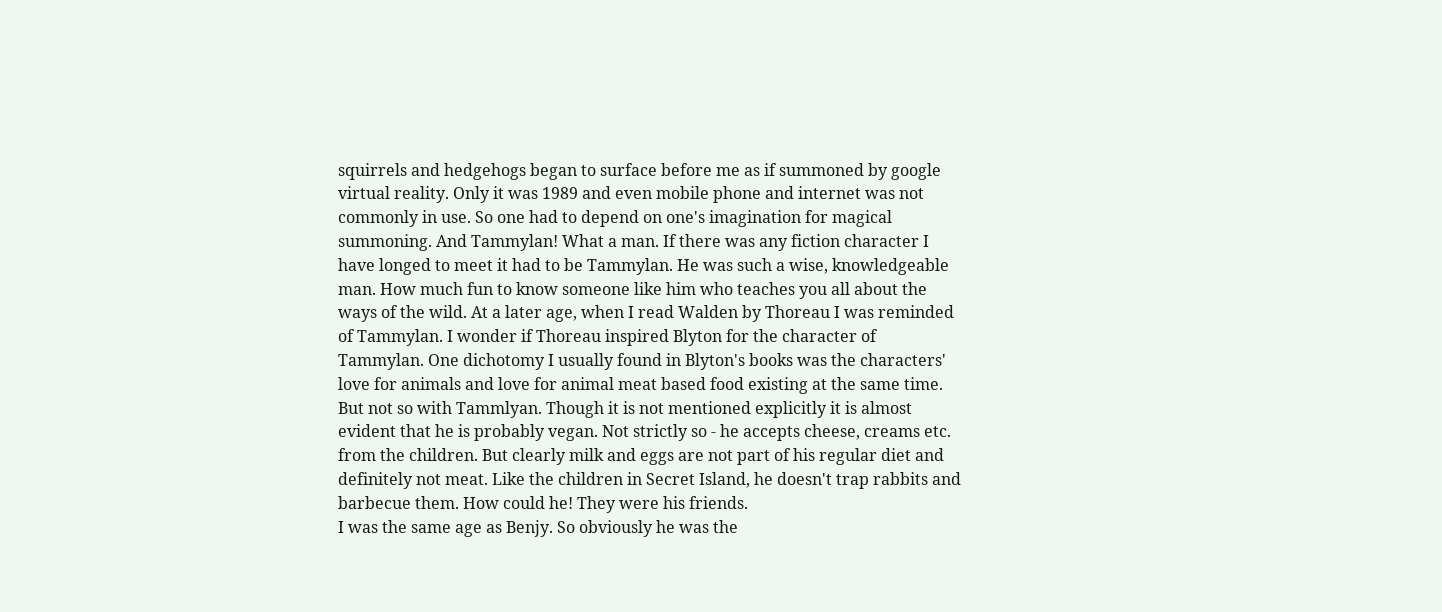squirrels and hedgehogs began to surface before me as if summoned by google virtual reality. Only it was 1989 and even mobile phone and internet was not commonly in use. So one had to depend on one's imagination for magical summoning. And Tammylan! What a man. If there was any fiction character I have longed to meet it had to be Tammylan. He was such a wise, knowledgeable man. How much fun to know someone like him who teaches you all about the ways of the wild. At a later age, when I read Walden by Thoreau I was reminded of Tammylan. I wonder if Thoreau inspired Blyton for the character of Tammylan. One dichotomy I usually found in Blyton's books was the characters' love for animals and love for animal meat based food existing at the same time. But not so with Tammlyan. Though it is not mentioned explicitly it is almost evident that he is probably vegan. Not strictly so - he accepts cheese, creams etc. from the children. But clearly milk and eggs are not part of his regular diet and definitely not meat. Like the children in Secret Island, he doesn't trap rabbits and barbecue them. How could he! They were his friends.
I was the same age as Benjy. So obviously he was the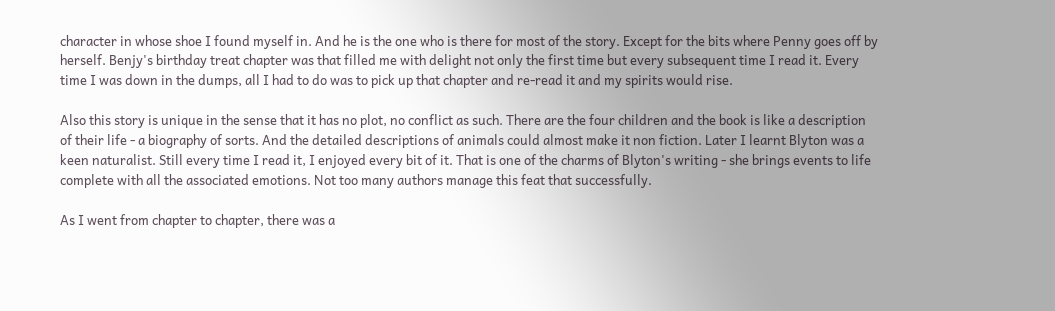character in whose shoe I found myself in. And he is the one who is there for most of the story. Except for the bits where Penny goes off by herself. Benjy's birthday treat chapter was that filled me with delight not only the first time but every subsequent time I read it. Every time I was down in the dumps, all I had to do was to pick up that chapter and re-read it and my spirits would rise.

Also this story is unique in the sense that it has no plot, no conflict as such. There are the four children and the book is like a description of their life - a biography of sorts. And the detailed descriptions of animals could almost make it non fiction. Later I learnt Blyton was a keen naturalist. Still every time I read it, I enjoyed every bit of it. That is one of the charms of Blyton's writing - she brings events to life complete with all the associated emotions. Not too many authors manage this feat that successfully.

As I went from chapter to chapter, there was a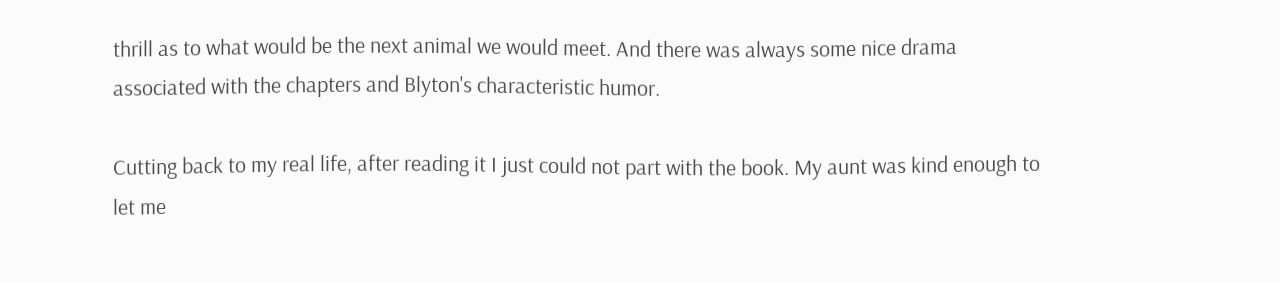thrill as to what would be the next animal we would meet. And there was always some nice drama associated with the chapters and Blyton's characteristic humor.

Cutting back to my real life, after reading it I just could not part with the book. My aunt was kind enough to let me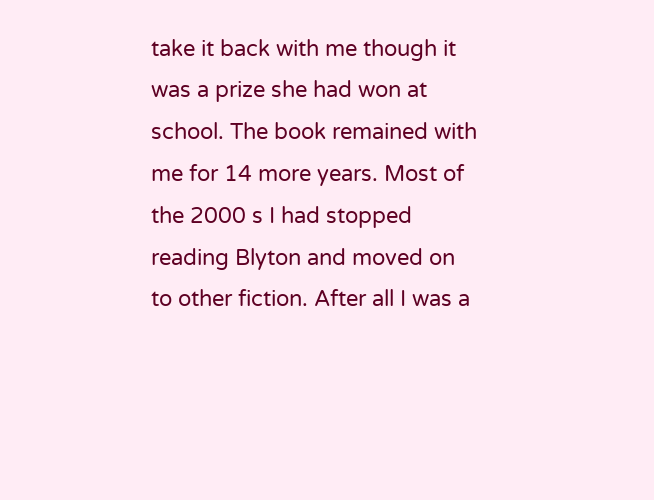take it back with me though it was a prize she had won at school. The book remained with me for 14 more years. Most of the 2000 s I had stopped reading Blyton and moved on to other fiction. After all I was a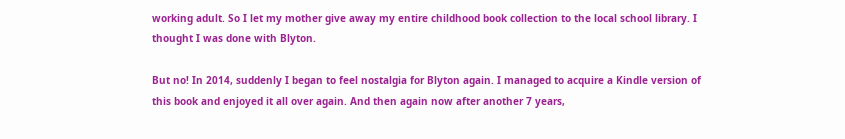working adult. So I let my mother give away my entire childhood book collection to the local school library. I thought I was done with Blyton.

But no! In 2014, suddenly I began to feel nostalgia for Blyton again. I managed to acquire a Kindle version of this book and enjoyed it all over again. And then again now after another 7 years,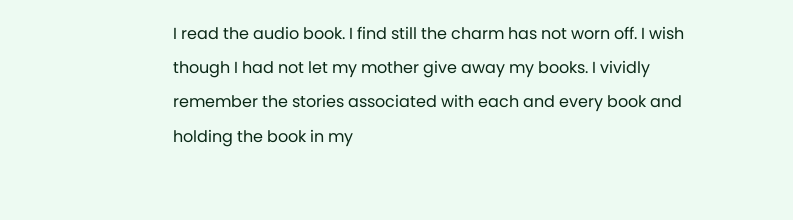I read the audio book. I find still the charm has not worn off. I wish though I had not let my mother give away my books. I vividly remember the stories associated with each and every book and holding the book in my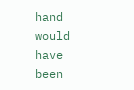hand would have been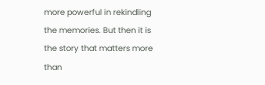more powerful in rekindling the memories. But then it is the story that matters more than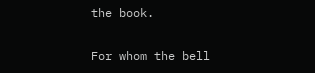the book.

For whom the bell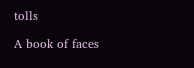tolls

A book of faces